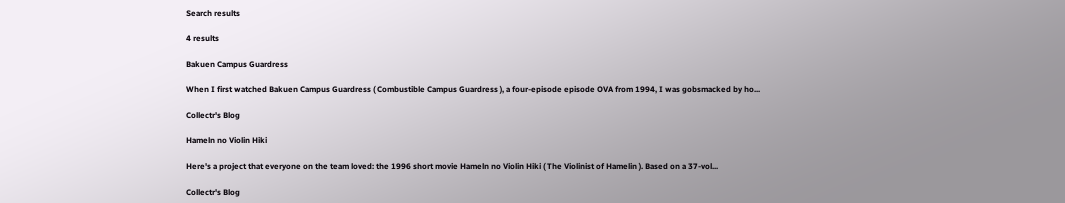Search results

4 results

Bakuen Campus Guardress

When I first watched Bakuen Campus Guardress ( Combustible Campus Guardress ), a four-episode episode OVA from 1994, I was gobsmacked by ho...

Collectr's Blog

Hameln no Violin Hiki

Here's a project that everyone on the team loved: the 1996 short movie Hameln no Violin Hiki ( The Violinist of Hamelin ). Based on a 37-vol...

Collectr's Blog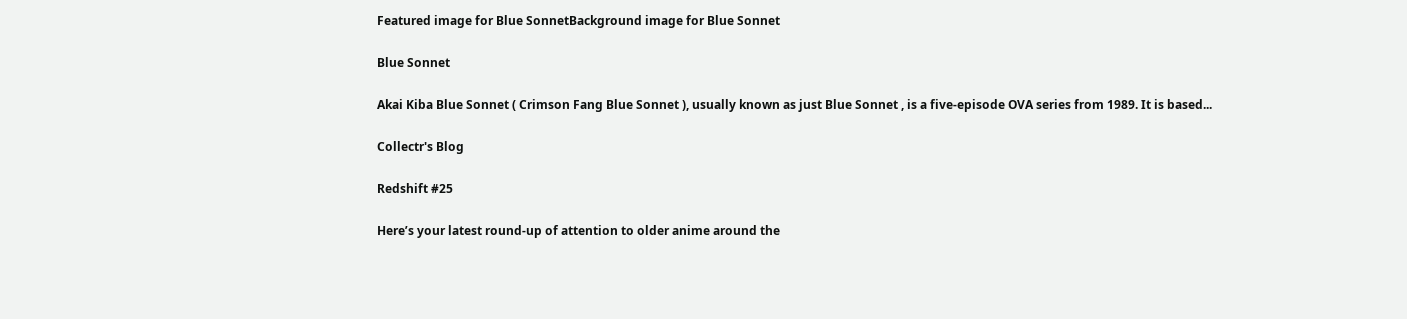Featured image for Blue SonnetBackground image for Blue Sonnet

Blue Sonnet

Akai Kiba Blue Sonnet ( Crimson Fang Blue Sonnet ), usually known as just Blue Sonnet , is a five-episode OVA series from 1989. It is based...

Collectr's Blog

Redshift #25

Here’s your latest round-up of attention to older anime around the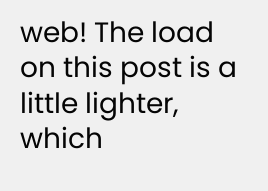web! The load on this post is a little lighter, which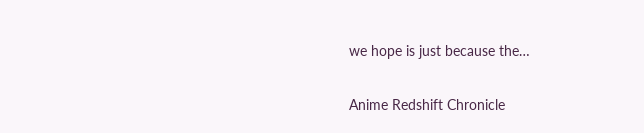we hope is just because the…

Anime Redshift Chronicle